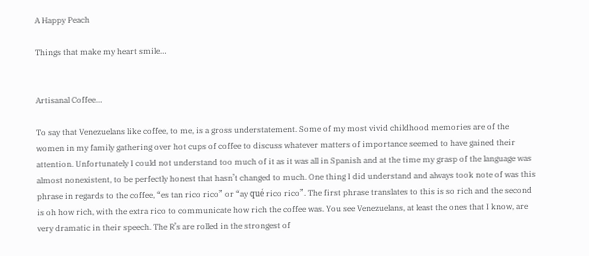A Happy Peach

Things that make my heart smile…


Artisanal Coffee…

To say that Venezuelans like coffee, to me, is a gross understatement. Some of my most vivid childhood memories are of the women in my family gathering over hot cups of coffee to discuss whatever matters of importance seemed to have gained their attention. Unfortunately I could not understand too much of it as it was all in Spanish and at the time my grasp of the language was almost nonexistent, to be perfectly honest that hasn’t changed to much. One thing I did understand and always took note of was this phrase in regards to the coffee, “es tan rico rico” or “ay qué rico rico”. The first phrase translates to this is so rich and the second is oh how rich, with the extra rico to communicate how rich the coffee was. You see Venezuelans, at least the ones that I know, are very dramatic in their speech. The R’s are rolled in the strongest of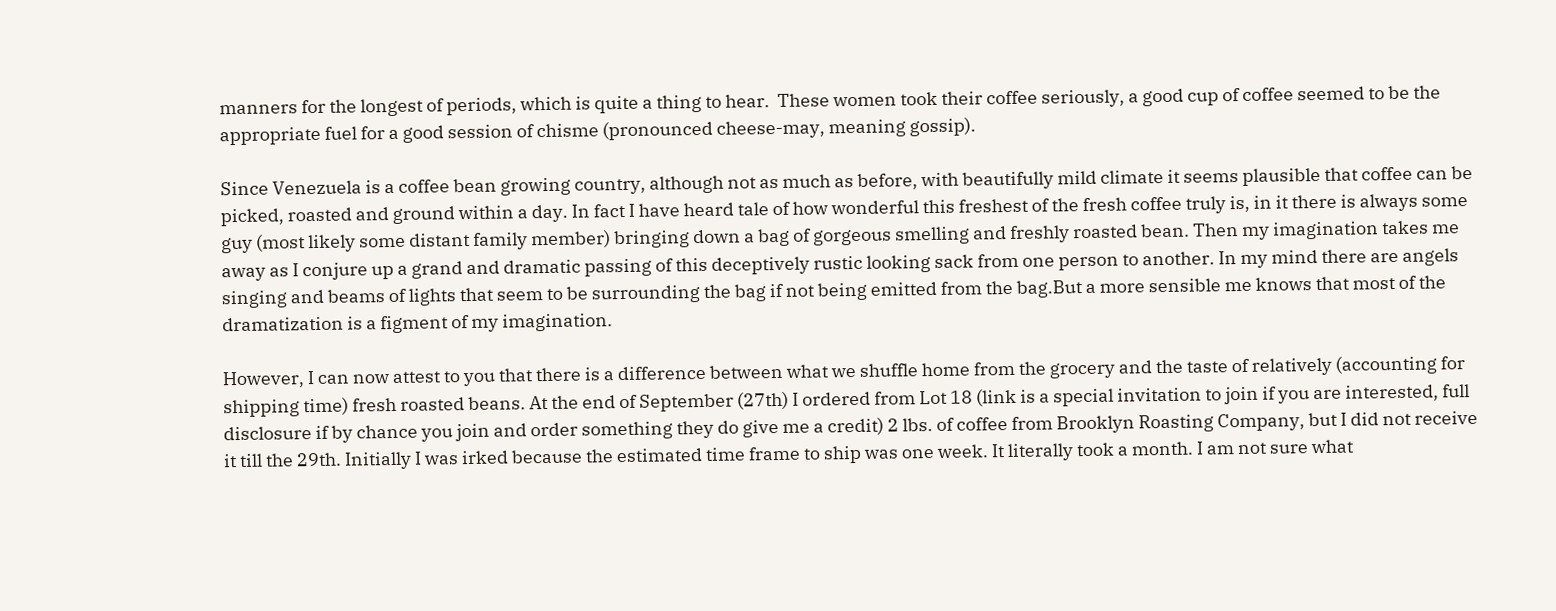manners for the longest of periods, which is quite a thing to hear.  These women took their coffee seriously, a good cup of coffee seemed to be the appropriate fuel for a good session of chisme (pronounced cheese-may, meaning gossip).

Since Venezuela is a coffee bean growing country, although not as much as before, with beautifully mild climate it seems plausible that coffee can be picked, roasted and ground within a day. In fact I have heard tale of how wonderful this freshest of the fresh coffee truly is, in it there is always some guy (most likely some distant family member) bringing down a bag of gorgeous smelling and freshly roasted bean. Then my imagination takes me away as I conjure up a grand and dramatic passing of this deceptively rustic looking sack from one person to another. In my mind there are angels singing and beams of lights that seem to be surrounding the bag if not being emitted from the bag.But a more sensible me knows that most of the dramatization is a figment of my imagination.

However, I can now attest to you that there is a difference between what we shuffle home from the grocery and the taste of relatively (accounting for shipping time) fresh roasted beans. At the end of September (27th) I ordered from Lot 18 (link is a special invitation to join if you are interested, full disclosure if by chance you join and order something they do give me a credit) 2 lbs. of coffee from Brooklyn Roasting Company, but I did not receive it till the 29th. Initially I was irked because the estimated time frame to ship was one week. It literally took a month. I am not sure what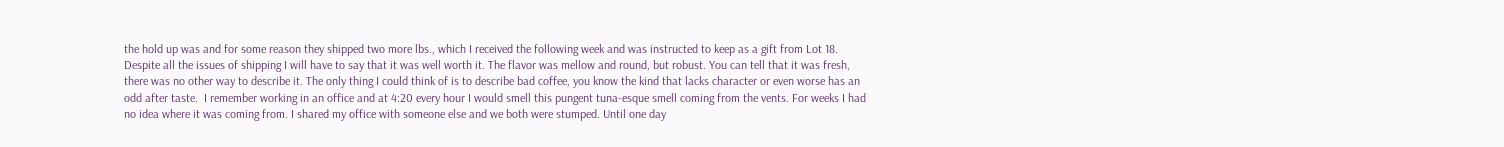the hold up was and for some reason they shipped two more lbs., which I received the following week and was instructed to keep as a gift from Lot 18. Despite all the issues of shipping I will have to say that it was well worth it. The flavor was mellow and round, but robust. You can tell that it was fresh, there was no other way to describe it. The only thing I could think of is to describe bad coffee, you know the kind that lacks character or even worse has an odd after taste.  I remember working in an office and at 4:20 every hour I would smell this pungent tuna-esque smell coming from the vents. For weeks I had no idea where it was coming from. I shared my office with someone else and we both were stumped. Until one day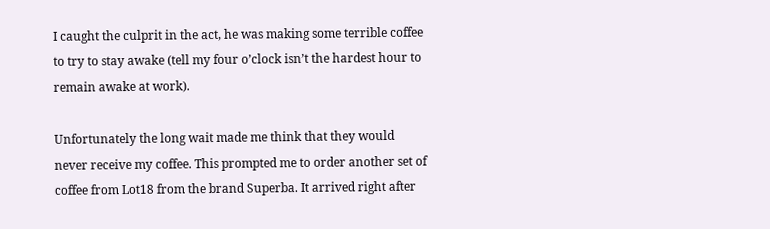I caught the culprit in the act, he was making some terrible coffee to try to stay awake (tell my four o’clock isn’t the hardest hour to remain awake at work).

Unfortunately the long wait made me think that they would never receive my coffee. This prompted me to order another set of coffee from Lot18 from the brand Superba. It arrived right after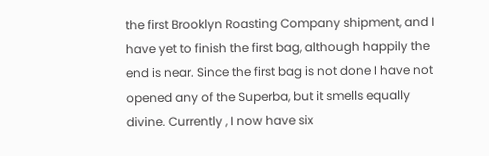the first Brooklyn Roasting Company shipment, and I have yet to finish the first bag, although happily the end is near. Since the first bag is not done I have not opened any of the Superba, but it smells equally divine. Currently , I now have six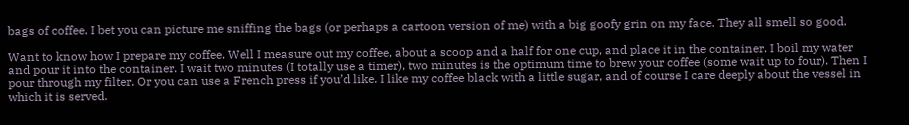bags of coffee. I bet you can picture me sniffing the bags (or perhaps a cartoon version of me) with a big goofy grin on my face. They all smell so good.

Want to know how I prepare my coffee. Well I measure out my coffee, about a scoop and a half for one cup, and place it in the container. I boil my water and pour it into the container. I wait two minutes (I totally use a timer), two minutes is the optimum time to brew your coffee (some wait up to four). Then I pour through my filter. Or you can use a French press if you’d like. I like my coffee black with a little sugar, and of course I care deeply about the vessel in which it is served.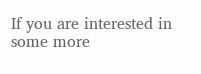If you are interested in some more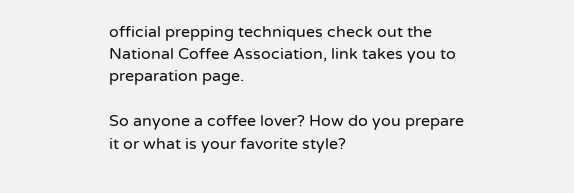official prepping techniques check out the National Coffee Association, link takes you to preparation page.

So anyone a coffee lover? How do you prepare it or what is your favorite style?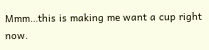Mmm…this is making me want a cup right now.